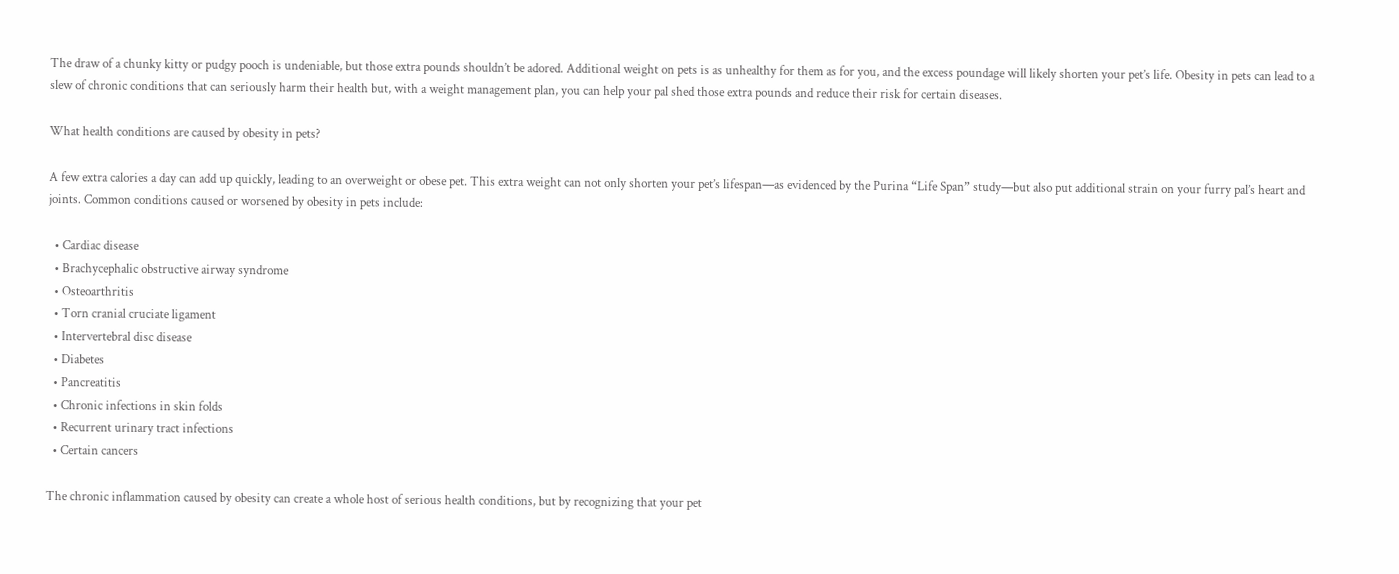The draw of a chunky kitty or pudgy pooch is undeniable, but those extra pounds shouldn’t be adored. Additional weight on pets is as unhealthy for them as for you, and the excess poundage will likely shorten your pet’s life. Obesity in pets can lead to a slew of chronic conditions that can seriously harm their health but, with a weight management plan, you can help your pal shed those extra pounds and reduce their risk for certain diseases.

What health conditions are caused by obesity in pets?

A few extra calories a day can add up quickly, leading to an overweight or obese pet. This extra weight can not only shorten your pet’s lifespan—as evidenced by the Purina “Life Span” study—but also put additional strain on your furry pal’s heart and joints. Common conditions caused or worsened by obesity in pets include:

  • Cardiac disease
  • Brachycephalic obstructive airway syndrome
  • Osteoarthritis
  • Torn cranial cruciate ligament
  • Intervertebral disc disease
  • Diabetes
  • Pancreatitis
  • Chronic infections in skin folds
  • Recurrent urinary tract infections
  • Certain cancers

The chronic inflammation caused by obesity can create a whole host of serious health conditions, but by recognizing that your pet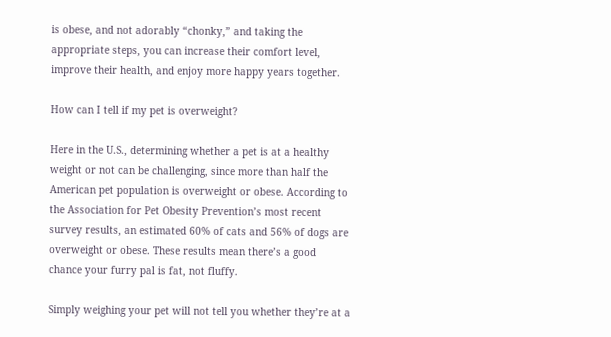is obese, and not adorably “chonky,” and taking the appropriate steps, you can increase their comfort level, improve their health, and enjoy more happy years together.

How can I tell if my pet is overweight?

Here in the U.S., determining whether a pet is at a healthy weight or not can be challenging, since more than half the American pet population is overweight or obese. According to the Association for Pet Obesity Prevention’s most recent survey results, an estimated 60% of cats and 56% of dogs are overweight or obese. These results mean there’s a good chance your furry pal is fat, not fluffy.

Simply weighing your pet will not tell you whether they’re at a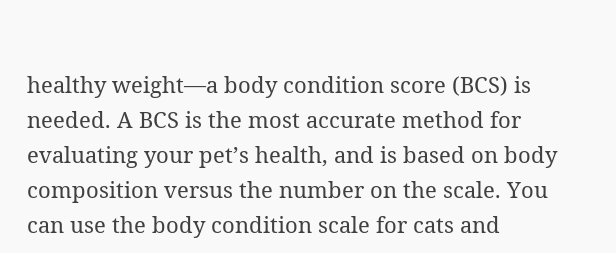healthy weight—a body condition score (BCS) is needed. A BCS is the most accurate method for evaluating your pet’s health, and is based on body composition versus the number on the scale. You can use the body condition scale for cats and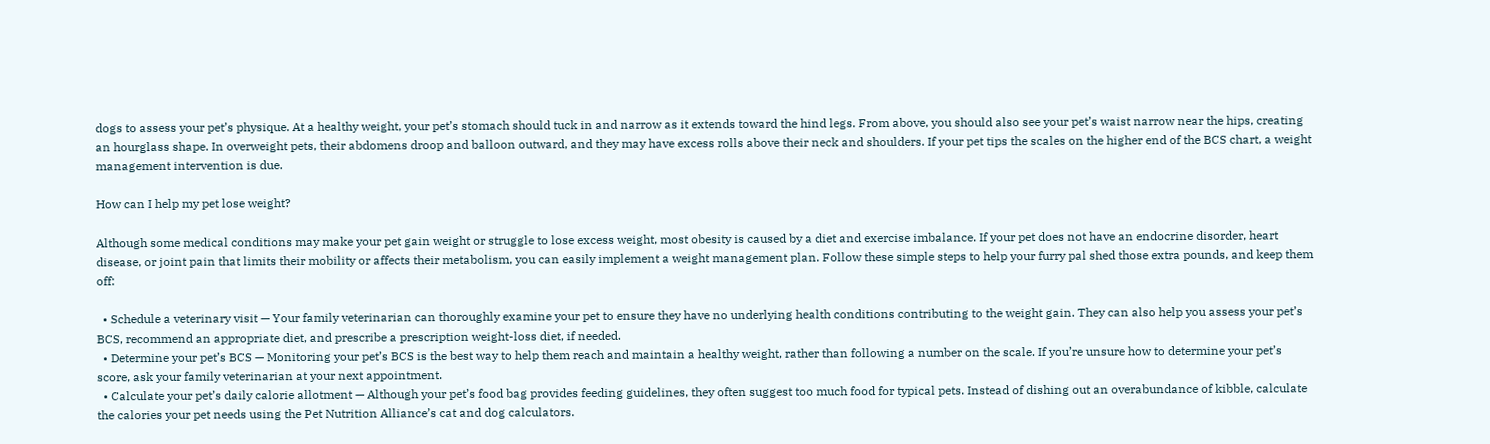dogs to assess your pet’s physique. At a healthy weight, your pet’s stomach should tuck in and narrow as it extends toward the hind legs. From above, you should also see your pet’s waist narrow near the hips, creating an hourglass shape. In overweight pets, their abdomens droop and balloon outward, and they may have excess rolls above their neck and shoulders. If your pet tips the scales on the higher end of the BCS chart, a weight management intervention is due.

How can I help my pet lose weight?

Although some medical conditions may make your pet gain weight or struggle to lose excess weight, most obesity is caused by a diet and exercise imbalance. If your pet does not have an endocrine disorder, heart disease, or joint pain that limits their mobility or affects their metabolism, you can easily implement a weight management plan. Follow these simple steps to help your furry pal shed those extra pounds, and keep them off:

  • Schedule a veterinary visit — Your family veterinarian can thoroughly examine your pet to ensure they have no underlying health conditions contributing to the weight gain. They can also help you assess your pet’s BCS, recommend an appropriate diet, and prescribe a prescription weight-loss diet, if needed.
  • Determine your pet’s BCS — Monitoring your pet’s BCS is the best way to help them reach and maintain a healthy weight, rather than following a number on the scale. If you’re unsure how to determine your pet’s score, ask your family veterinarian at your next appointment.
  • Calculate your pet’s daily calorie allotment — Although your pet’s food bag provides feeding guidelines, they often suggest too much food for typical pets. Instead of dishing out an overabundance of kibble, calculate the calories your pet needs using the Pet Nutrition Alliance’s cat and dog calculators.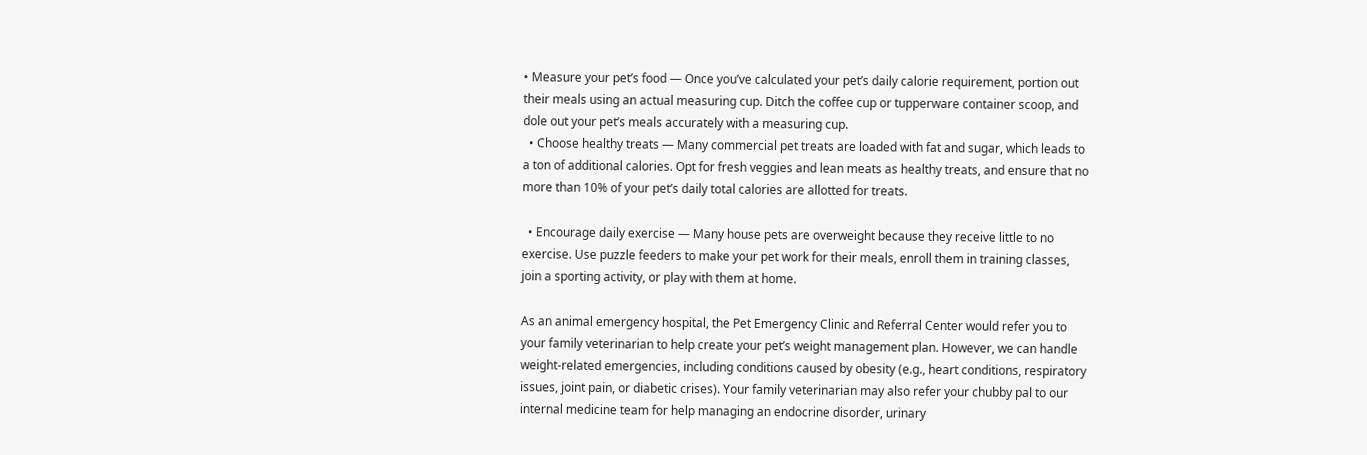• Measure your pet’s food — Once you’ve calculated your pet’s daily calorie requirement, portion out their meals using an actual measuring cup. Ditch the coffee cup or tupperware container scoop, and dole out your pet’s meals accurately with a measuring cup.
  • Choose healthy treats — Many commercial pet treats are loaded with fat and sugar, which leads to a ton of additional calories. Opt for fresh veggies and lean meats as healthy treats, and ensure that no more than 10% of your pet’s daily total calories are allotted for treats.

  • Encourage daily exercise — Many house pets are overweight because they receive little to no exercise. Use puzzle feeders to make your pet work for their meals, enroll them in training classes, join a sporting activity, or play with them at home.

As an animal emergency hospital, the Pet Emergency Clinic and Referral Center would refer you to your family veterinarian to help create your pet’s weight management plan. However, we can handle weight-related emergencies, including conditions caused by obesity (e.g., heart conditions, respiratory issues, joint pain, or diabetic crises). Your family veterinarian may also refer your chubby pal to our internal medicine team for help managing an endocrine disorder, urinary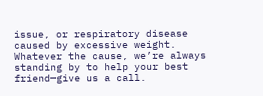issue, or respiratory disease caused by excessive weight. Whatever the cause, we’re always standing by to help your best friend—give us a call.